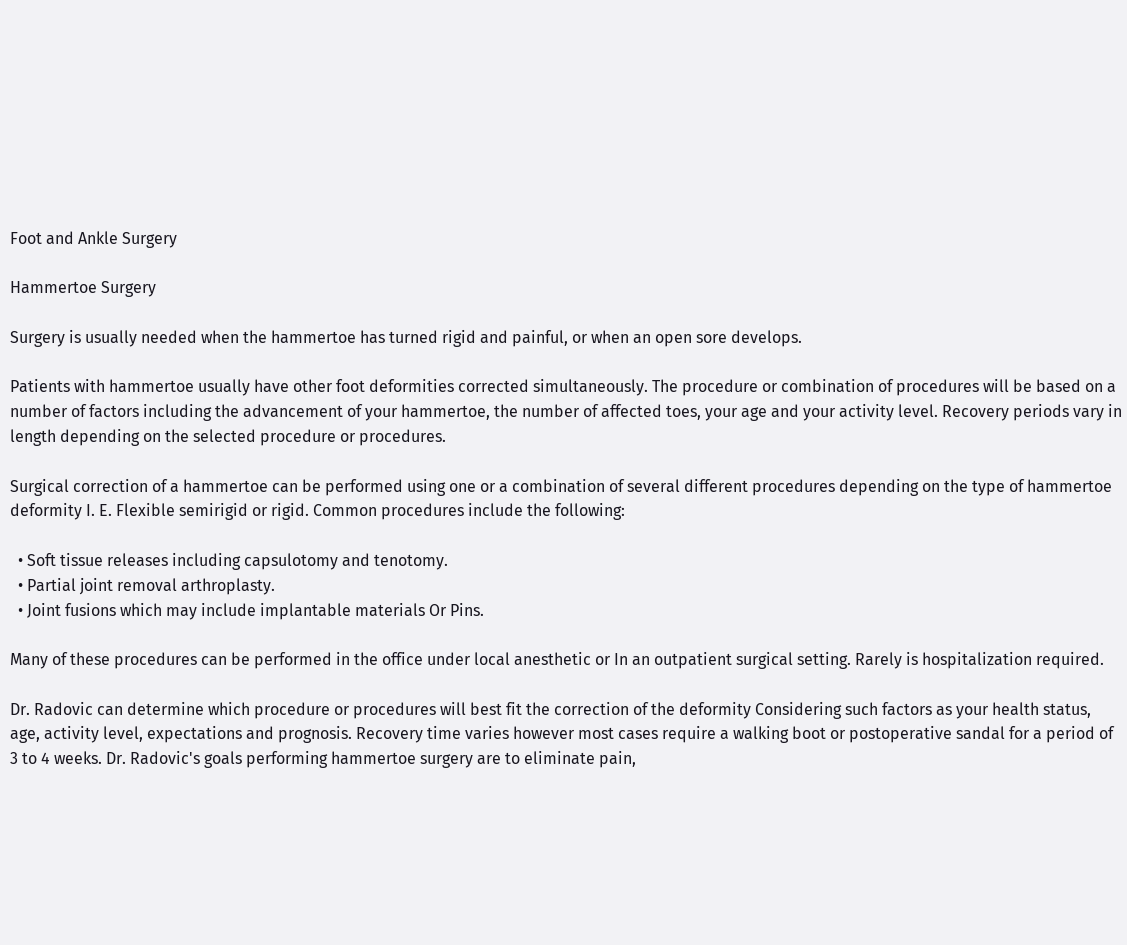Foot and Ankle Surgery

Hammertoe Surgery

Surgery is usually needed when the hammertoe has turned rigid and painful, or when an open sore develops.

Patients with hammertoe usually have other foot deformities corrected simultaneously. The procedure or combination of procedures will be based on a number of factors including the advancement of your hammertoe, the number of affected toes, your age and your activity level. Recovery periods vary in length depending on the selected procedure or procedures.

Surgical correction of a hammertoe can be performed using one or a combination of several different procedures depending on the type of hammertoe deformity I. E. Flexible semirigid or rigid. Common procedures include the following:

  • Soft tissue releases including capsulotomy and tenotomy.
  • Partial joint removal arthroplasty.
  • Joint fusions which may include implantable materials Or Pins.

Many of these procedures can be performed in the office under local anesthetic or In an outpatient surgical setting. Rarely is hospitalization required.

Dr. Radovic can determine which procedure or procedures will best fit the correction of the deformity Considering such factors as your health status, age, activity level, expectations and prognosis. Recovery time varies however most cases require a walking boot or postoperative sandal for a period of 3 to 4 weeks. Dr. Radovic's goals performing hammertoe surgery are to eliminate pain,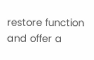restore function and offer a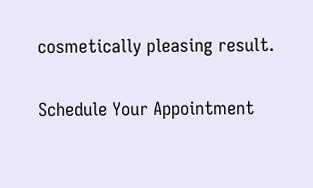cosmetically pleasing result.

Schedule Your Appointment